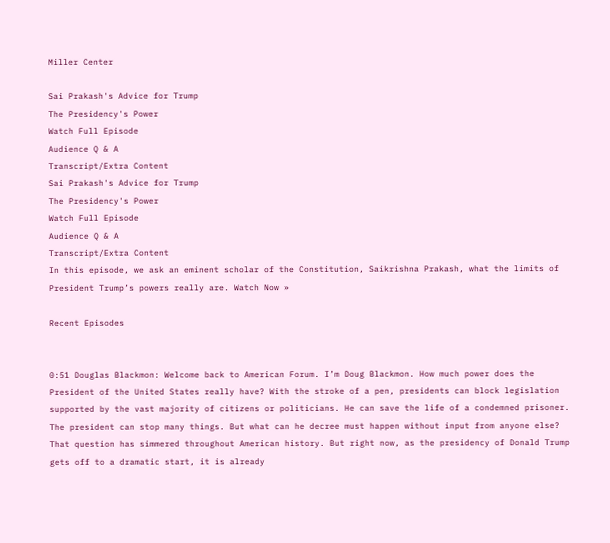Miller Center

Sai Prakash's Advice for Trump
The Presidency's Power
Watch Full Episode
Audience Q & A
Transcript/Extra Content
Sai Prakash's Advice for Trump
The Presidency's Power
Watch Full Episode
Audience Q & A
Transcript/Extra Content
In this episode, we ask an eminent scholar of the Constitution, Saikrishna Prakash, what the limits of President Trump’s powers really are. Watch Now »

Recent Episodes


0:51 Douglas Blackmon: Welcome back to American Forum. I’m Doug Blackmon. How much power does the President of the United States really have? With the stroke of a pen, presidents can block legislation supported by the vast majority of citizens or politicians. He can save the life of a condemned prisoner. The president can stop many things. But what can he decree must happen without input from anyone else? That question has simmered throughout American history. But right now, as the presidency of Donald Trump gets off to a dramatic start, it is already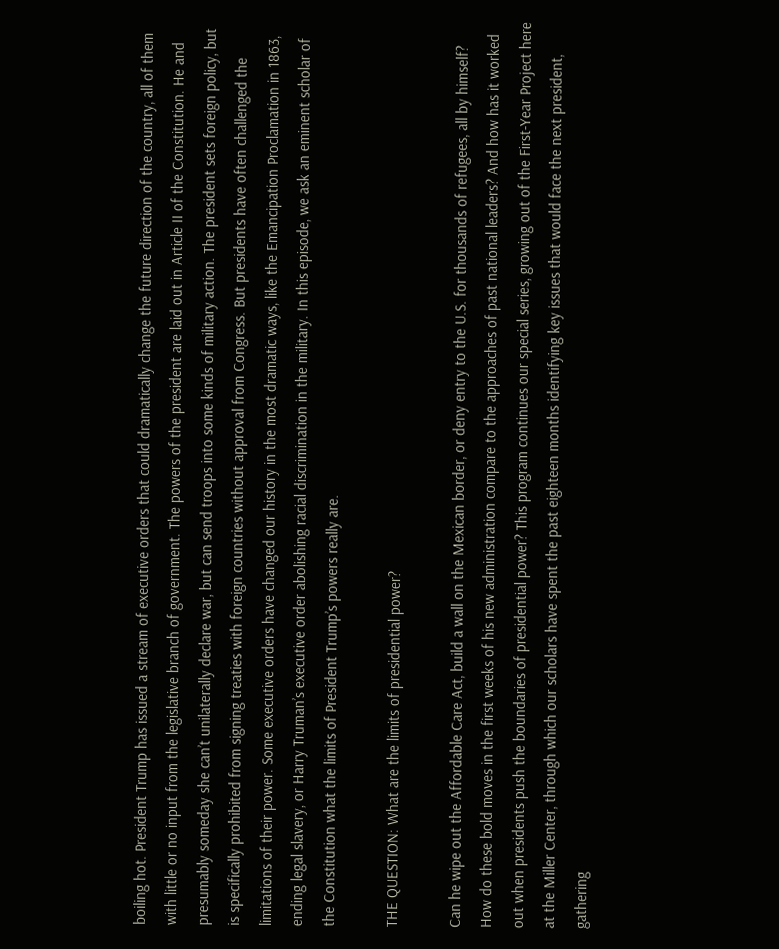boiling hot. President Trump has issued a stream of executive orders that could dramatically change the future direction of the country, all of them with little or no input from the legislative branch of government. The powers of the president are laid out in Article II of the Constitution. He and presumably someday she can’t unilaterally declare war, but can send troops into some kinds of military action. The president sets foreign policy, but is specifically prohibited from signing treaties with foreign countries without approval from Congress. But presidents have often challenged the limitations of their power. Some executive orders have changed our history in the most dramatic ways, like the Emancipation Proclamation in 1863, ending legal slavery, or Harry Truman’s executive order abolishing racial discrimination in the military. In this episode, we ask an eminent scholar of the Constitution what the limits of President Trump’s powers really are.

THE QUESTION: What are the limits of presidential power?

Can he wipe out the Affordable Care Act, build a wall on the Mexican border, or deny entry to the U.S. for thousands of refugees, all by himself? How do these bold moves in the first weeks of his new administration compare to the approaches of past national leaders? And how has it worked out when presidents push the boundaries of presidential power? This program continues our special series, growing out of the First-Year Project here at the Miller Center, through which our scholars have spent the past eighteen months identifying key issues that would face the next president, gathering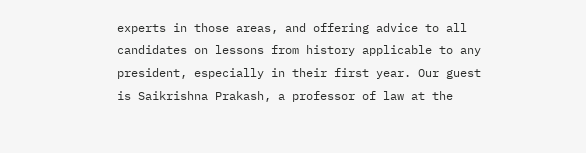experts in those areas, and offering advice to all candidates on lessons from history applicable to any president, especially in their first year. Our guest is Saikrishna Prakash, a professor of law at the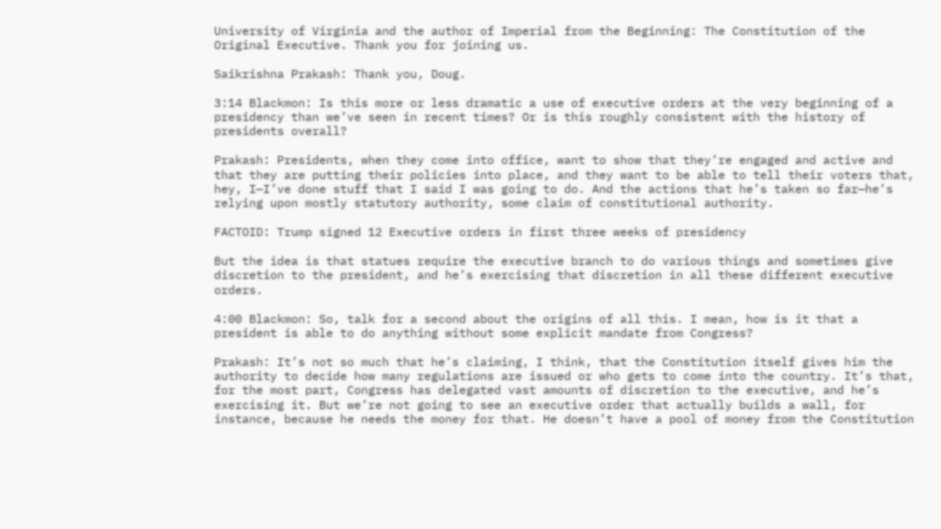University of Virginia and the author of Imperial from the Beginning: The Constitution of the Original Executive. Thank you for joining us.

Saikrishna Prakash: Thank you, Doug.

3:14 Blackmon: Is this more or less dramatic a use of executive orders at the very beginning of a presidency than we’ve seen in recent times? Or is this roughly consistent with the history of presidents overall?

Prakash: Presidents, when they come into office, want to show that they’re engaged and active and that they are putting their policies into place, and they want to be able to tell their voters that, hey, I—I’ve done stuff that I said I was going to do. And the actions that he’s taken so far—he’s relying upon mostly statutory authority, some claim of constitutional authority.

FACTOID: Trump signed 12 Executive orders in first three weeks of presidency

But the idea is that statues require the executive branch to do various things and sometimes give discretion to the president, and he’s exercising that discretion in all these different executive orders.

4:00 Blackmon: So, talk for a second about the origins of all this. I mean, how is it that a president is able to do anything without some explicit mandate from Congress?

Prakash: It’s not so much that he’s claiming, I think, that the Constitution itself gives him the authority to decide how many regulations are issued or who gets to come into the country. It’s that, for the most part, Congress has delegated vast amounts of discretion to the executive, and he’s exercising it. But we’re not going to see an executive order that actually builds a wall, for instance, because he needs the money for that. He doesn’t have a pool of money from the Constitution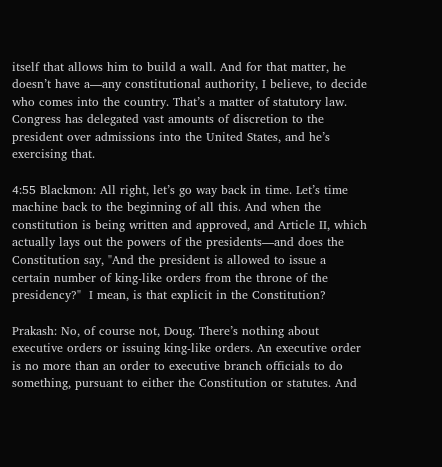itself that allows him to build a wall. And for that matter, he doesn’t have a—any constitutional authority, I believe, to decide who comes into the country. That’s a matter of statutory law. Congress has delegated vast amounts of discretion to the president over admissions into the United States, and he’s exercising that.

4:55 Blackmon: All right, let’s go way back in time. Let’s time machine back to the beginning of all this. And when the constitution is being written and approved, and Article II, which actually lays out the powers of the presidents—and does the Constitution say, "And the president is allowed to issue a certain number of king-like orders from the throne of the presidency?"  I mean, is that explicit in the Constitution?

Prakash: No, of course not, Doug. There’s nothing about executive orders or issuing king-like orders. An executive order is no more than an order to executive branch officials to do something, pursuant to either the Constitution or statutes. And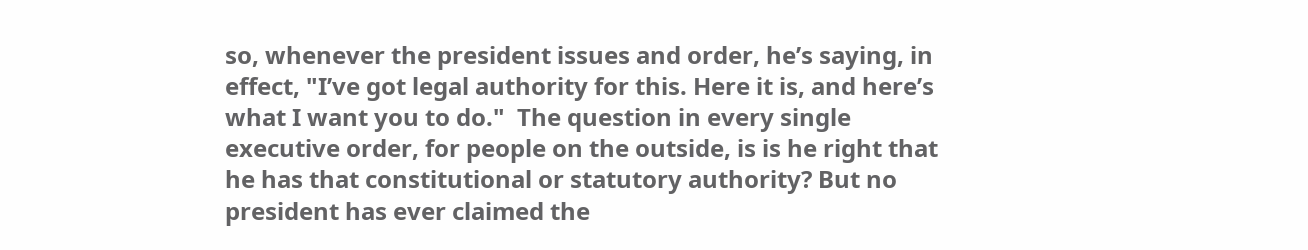so, whenever the president issues and order, he’s saying, in effect, "I’ve got legal authority for this. Here it is, and here’s what I want you to do."  The question in every single executive order, for people on the outside, is is he right that he has that constitutional or statutory authority? But no president has ever claimed the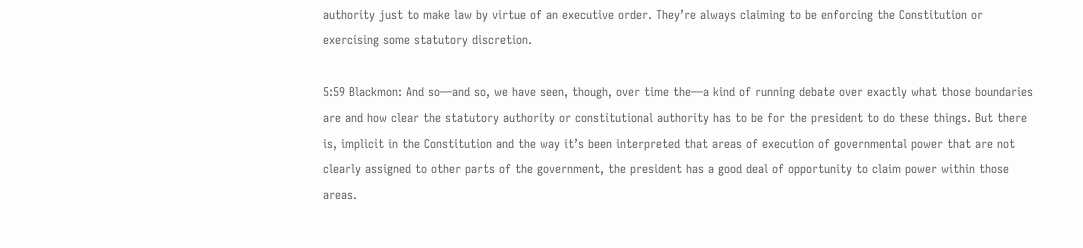authority just to make law by virtue of an executive order. They’re always claiming to be enforcing the Constitution or exercising some statutory discretion.

5:59 Blackmon: And so—and so, we have seen, though, over time the—a kind of running debate over exactly what those boundaries are and how clear the statutory authority or constitutional authority has to be for the president to do these things. But there is, implicit in the Constitution and the way it’s been interpreted that areas of execution of governmental power that are not clearly assigned to other parts of the government, the president has a good deal of opportunity to claim power within those areas.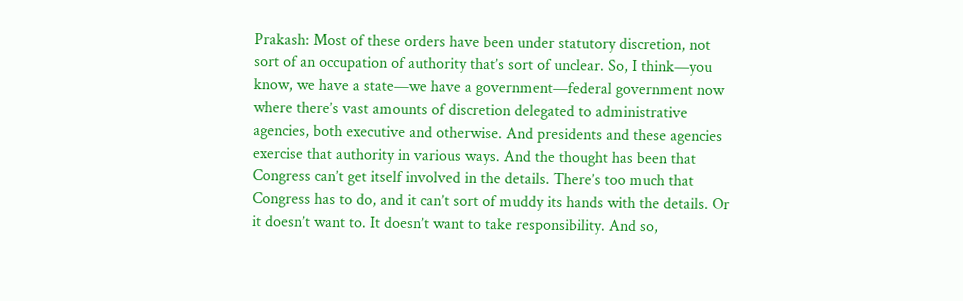Prakash: Most of these orders have been under statutory discretion, not sort of an occupation of authority that’s sort of unclear. So, I think—you know, we have a state—we have a government—federal government now where there’s vast amounts of discretion delegated to administrative agencies, both executive and otherwise. And presidents and these agencies exercise that authority in various ways. And the thought has been that Congress can’t get itself involved in the details. There’s too much that Congress has to do, and it can’t sort of muddy its hands with the details. Or it doesn’t want to. It doesn’t want to take responsibility. And so,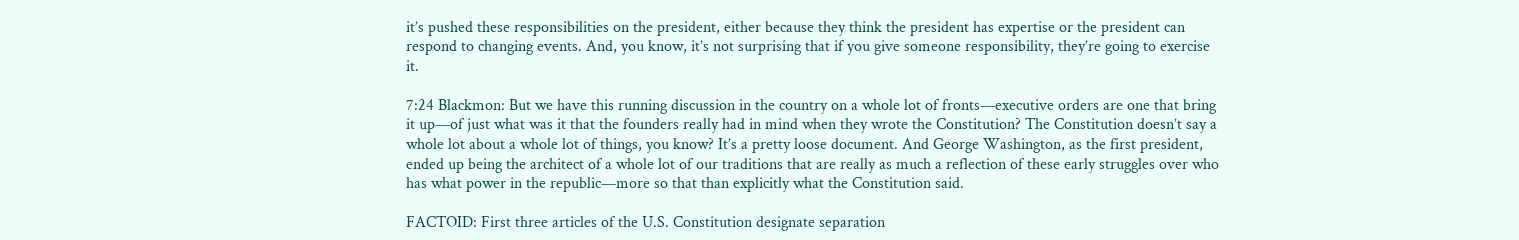it’s pushed these responsibilities on the president, either because they think the president has expertise or the president can respond to changing events. And, you know, it’s not surprising that if you give someone responsibility, they’re going to exercise it.

7:24 Blackmon: But we have this running discussion in the country on a whole lot of fronts—executive orders are one that bring it up—of just what was it that the founders really had in mind when they wrote the Constitution? The Constitution doesn’t say a whole lot about a whole lot of things, you know? It’s a pretty loose document. And George Washington, as the first president, ended up being the architect of a whole lot of our traditions that are really as much a reflection of these early struggles over who has what power in the republic—more so that than explicitly what the Constitution said.

FACTOID: First three articles of the U.S. Constitution designate separation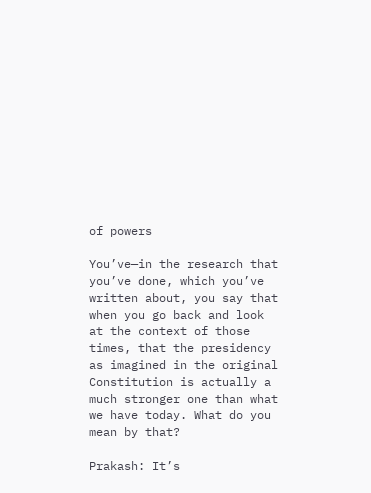of powers

You’ve—in the research that you’ve done, which you’ve written about, you say that when you go back and look at the context of those times, that the presidency as imagined in the original Constitution is actually a much stronger one than what we have today. What do you mean by that?

Prakash: It’s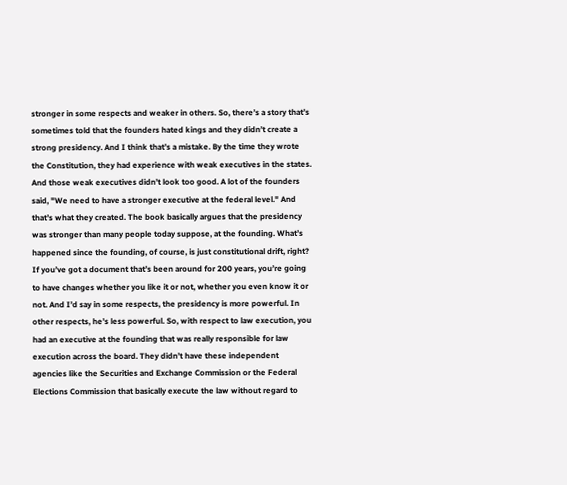stronger in some respects and weaker in others. So, there’s a story that’s sometimes told that the founders hated kings and they didn’t create a strong presidency. And I think that’s a mistake. By the time they wrote the Constitution, they had experience with weak executives in the states. And those weak executives didn’t look too good. A lot of the founders said, "We need to have a stronger executive at the federal level." And that’s what they created. The book basically argues that the presidency was stronger than many people today suppose, at the founding. What’s happened since the founding, of course, is just constitutional drift, right? If you’ve got a document that’s been around for 200 years, you’re going to have changes whether you like it or not, whether you even know it or not. And I’d say in some respects, the presidency is more powerful. In other respects, he’s less powerful. So, with respect to law execution, you had an executive at the founding that was really responsible for law execution across the board. They didn’t have these independent agencies like the Securities and Exchange Commission or the Federal Elections Commission that basically execute the law without regard to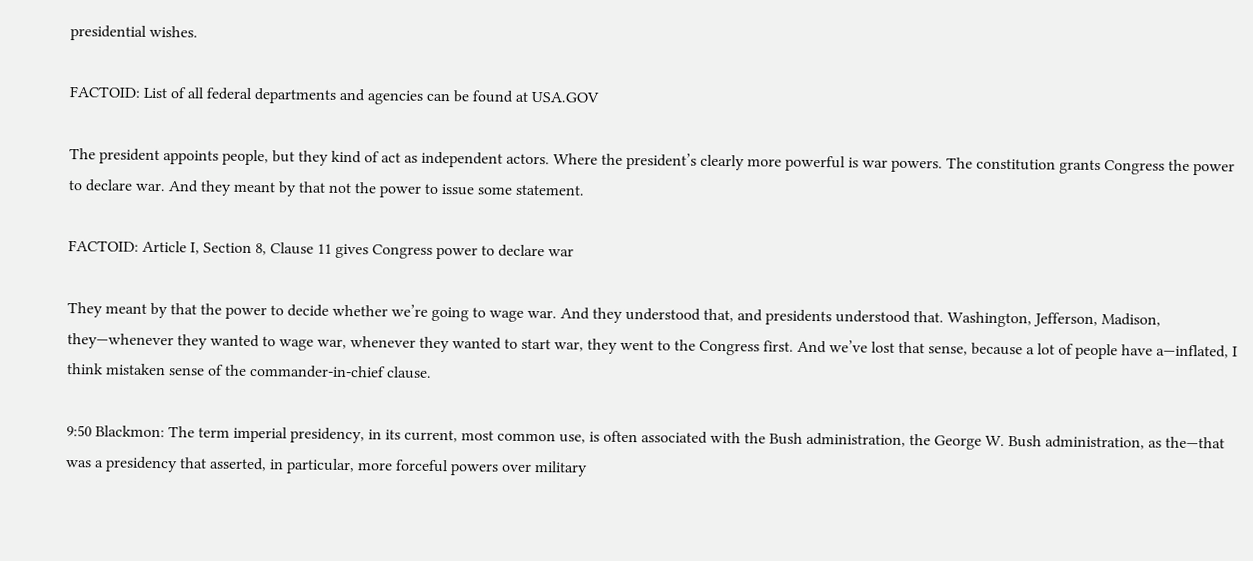presidential wishes.

FACTOID: List of all federal departments and agencies can be found at USA.GOV

The president appoints people, but they kind of act as independent actors. Where the president’s clearly more powerful is war powers. The constitution grants Congress the power to declare war. And they meant by that not the power to issue some statement.

FACTOID: Article I, Section 8, Clause 11 gives Congress power to declare war

They meant by that the power to decide whether we’re going to wage war. And they understood that, and presidents understood that. Washington, Jefferson, Madison, they—whenever they wanted to wage war, whenever they wanted to start war, they went to the Congress first. And we’ve lost that sense, because a lot of people have a—inflated, I think mistaken sense of the commander-in-chief clause.

9:50 Blackmon: The term imperial presidency, in its current, most common use, is often associated with the Bush administration, the George W. Bush administration, as the—that was a presidency that asserted, in particular, more forceful powers over military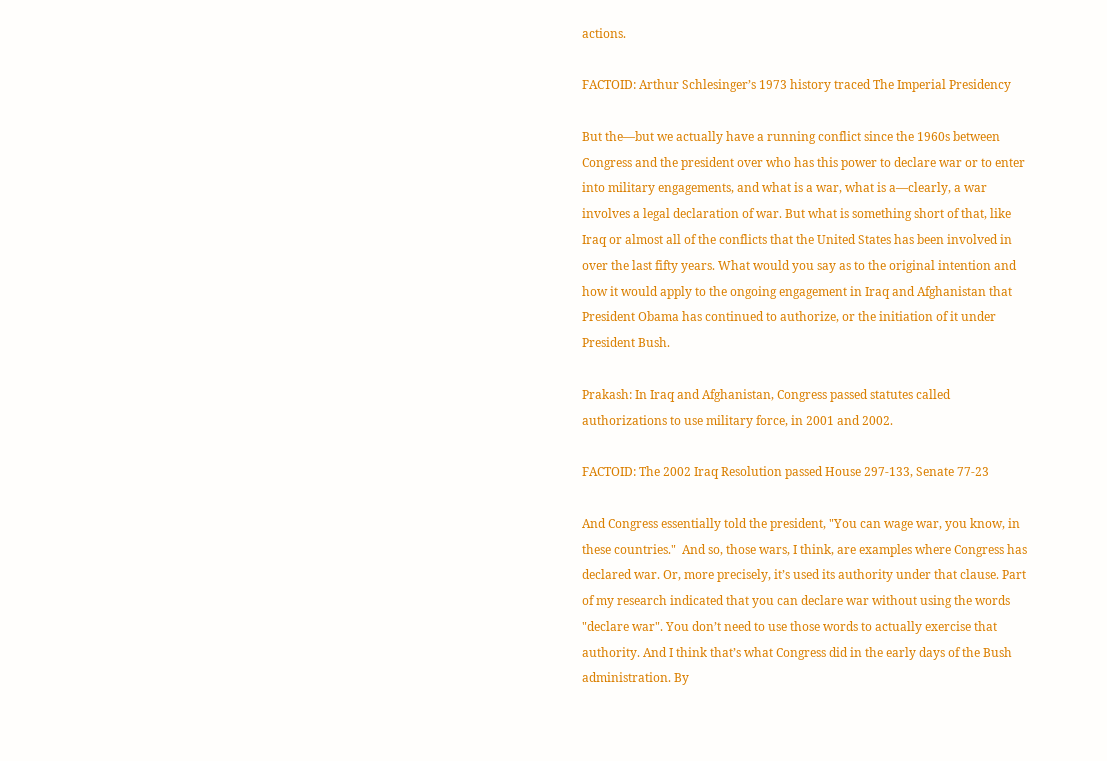actions.

FACTOID: Arthur Schlesinger’s 1973 history traced The Imperial Presidency

But the—but we actually have a running conflict since the 1960s between Congress and the president over who has this power to declare war or to enter into military engagements, and what is a war, what is a—clearly, a war involves a legal declaration of war. But what is something short of that, like Iraq or almost all of the conflicts that the United States has been involved in over the last fifty years. What would you say as to the original intention and how it would apply to the ongoing engagement in Iraq and Afghanistan that President Obama has continued to authorize, or the initiation of it under President Bush.

Prakash: In Iraq and Afghanistan, Congress passed statutes called authorizations to use military force, in 2001 and 2002.

FACTOID: The 2002 Iraq Resolution passed House 297-133, Senate 77-23

And Congress essentially told the president, "You can wage war, you know, in these countries."  And so, those wars, I think, are examples where Congress has declared war. Or, more precisely, it’s used its authority under that clause. Part of my research indicated that you can declare war without using the words "declare war". You don’t need to use those words to actually exercise that authority. And I think that’s what Congress did in the early days of the Bush administration. By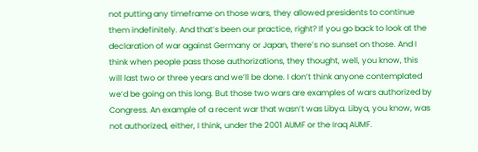not putting any timeframe on those wars, they allowed presidents to continue them indefinitely. And that’s been our practice, right? If you go back to look at the declaration of war against Germany or Japan, there’s no sunset on those. And I think when people pass those authorizations, they thought, well, you know, this will last two or three years and we’ll be done. I don’t think anyone contemplated we’d be going on this long. But those two wars are examples of wars authorized by Congress. An example of a recent war that wasn’t was Libya. Libya, you know, was not authorized, either, I think, under the 2001 AUMF or the Iraq AUMF.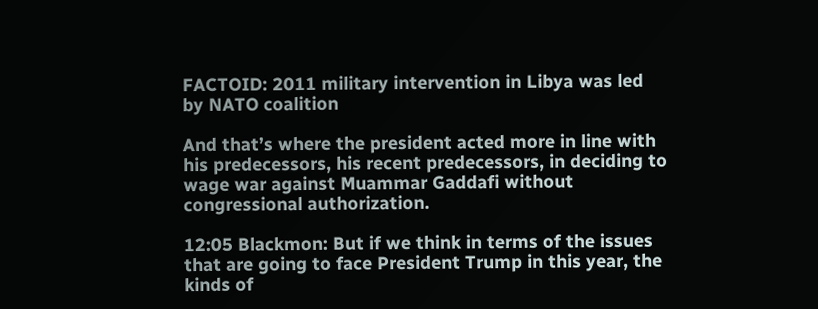FACTOID: 2011 military intervention in Libya was led by NATO coalition

And that’s where the president acted more in line with his predecessors, his recent predecessors, in deciding to wage war against Muammar Gaddafi without congressional authorization.

12:05 Blackmon: But if we think in terms of the issues that are going to face President Trump in this year, the kinds of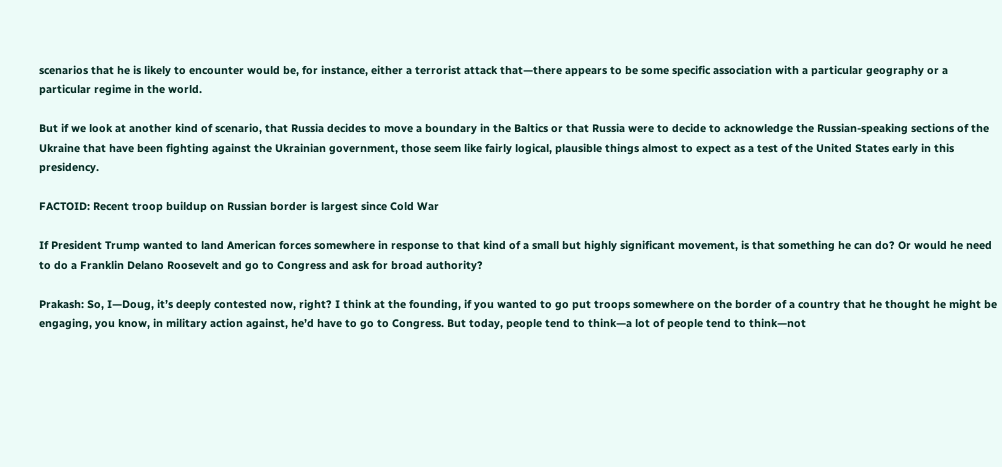scenarios that he is likely to encounter would be, for instance, either a terrorist attack that—there appears to be some specific association with a particular geography or a particular regime in the world.

But if we look at another kind of scenario, that Russia decides to move a boundary in the Baltics or that Russia were to decide to acknowledge the Russian-speaking sections of the Ukraine that have been fighting against the Ukrainian government, those seem like fairly logical, plausible things almost to expect as a test of the United States early in this presidency.

FACTOID: Recent troop buildup on Russian border is largest since Cold War

If President Trump wanted to land American forces somewhere in response to that kind of a small but highly significant movement, is that something he can do? Or would he need to do a Franklin Delano Roosevelt and go to Congress and ask for broad authority?

Prakash: So, I—Doug, it’s deeply contested now, right? I think at the founding, if you wanted to go put troops somewhere on the border of a country that he thought he might be engaging, you know, in military action against, he’d have to go to Congress. But today, people tend to think—a lot of people tend to think—not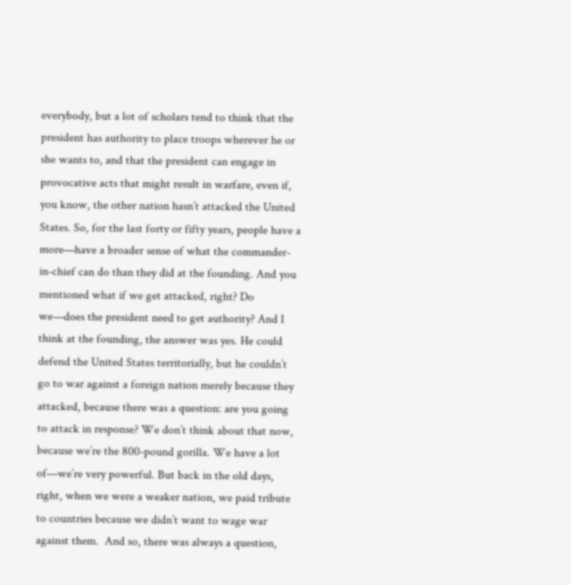everybody, but a lot of scholars tend to think that the president has authority to place troops wherever he or she wants to, and that the president can engage in provocative acts that might result in warfare, even if, you know, the other nation hasn’t attacked the United States. So, for the last forty or fifty years, people have a more—have a broader sense of what the commander-in-chief can do than they did at the founding. And you mentioned what if we get attacked, right? Do we—does the president need to get authority? And I think at the founding, the answer was yes. He could defend the United States territorially, but he couldn’t go to war against a foreign nation merely because they attacked, because there was a question: are you going to attack in response? We don’t think about that now, because we’re the 800-pound gorilla. We have a lot of—we’re very powerful. But back in the old days, right, when we were a weaker nation, we paid tribute to countries because we didn’t want to wage war against them.  And so, there was always a question,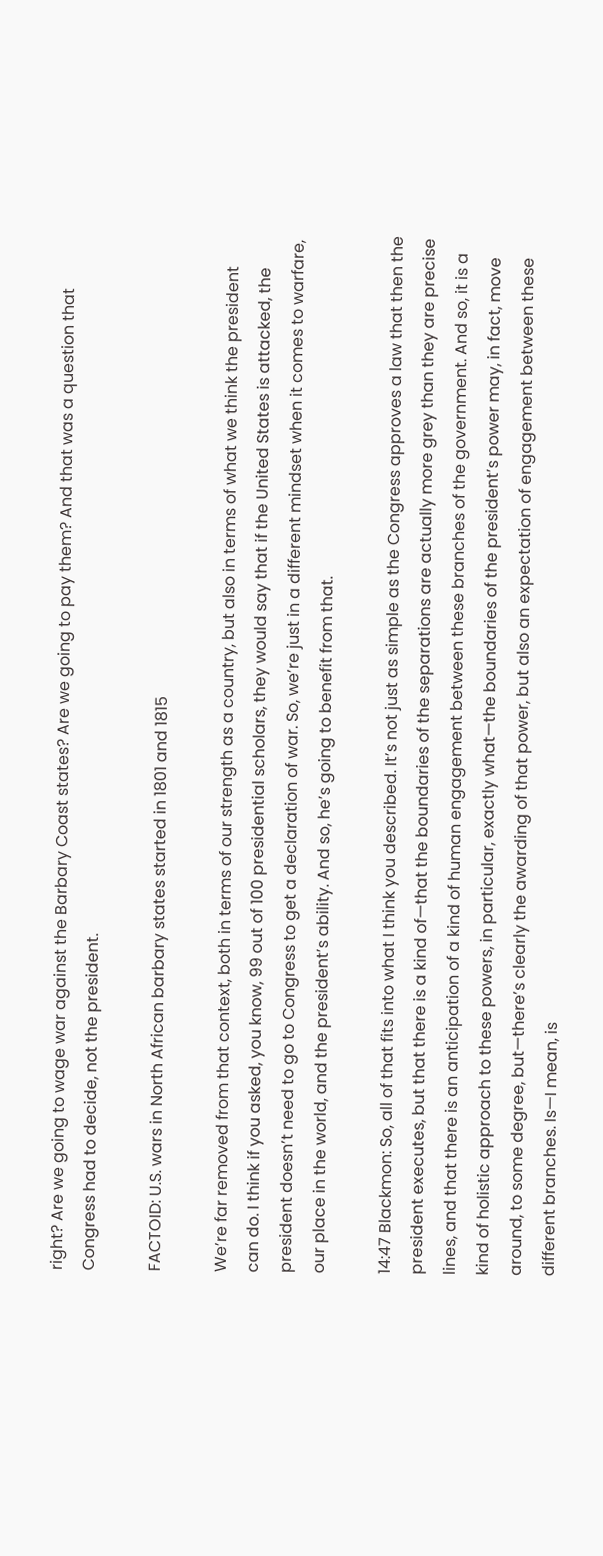right? Are we going to wage war against the Barbary Coast states? Are we going to pay them? And that was a question that Congress had to decide, not the president.

FACTOID: U.S. wars in North African barbary states started in 1801 and 1815

We’re far removed from that context, both in terms of our strength as a country, but also in terms of what we think the president can do. I think if you asked, you know, 99 out of 100 presidential scholars, they would say that if the United States is attacked, the president doesn’t need to go to Congress to get a declaration of war. So, we’re just in a different mindset when it comes to warfare, our place in the world, and the president’s ability. And so, he’s going to benefit from that.

14:47 Blackmon: So, all of that fits into what I think you described. It’s not just as simple as the Congress approves a law that then the president executes, but that there is a kind of—that the boundaries of the separations are actually more grey than they are precise lines, and that there is an anticipation of a kind of human engagement between these branches of the government. And so, it is a kind of holistic approach to these powers, in particular, exactly what—the boundaries of the president’s power may, in fact, move around, to some degree, but—there’s clearly the awarding of that power, but also an expectation of engagement between these different branches. Is—I mean, is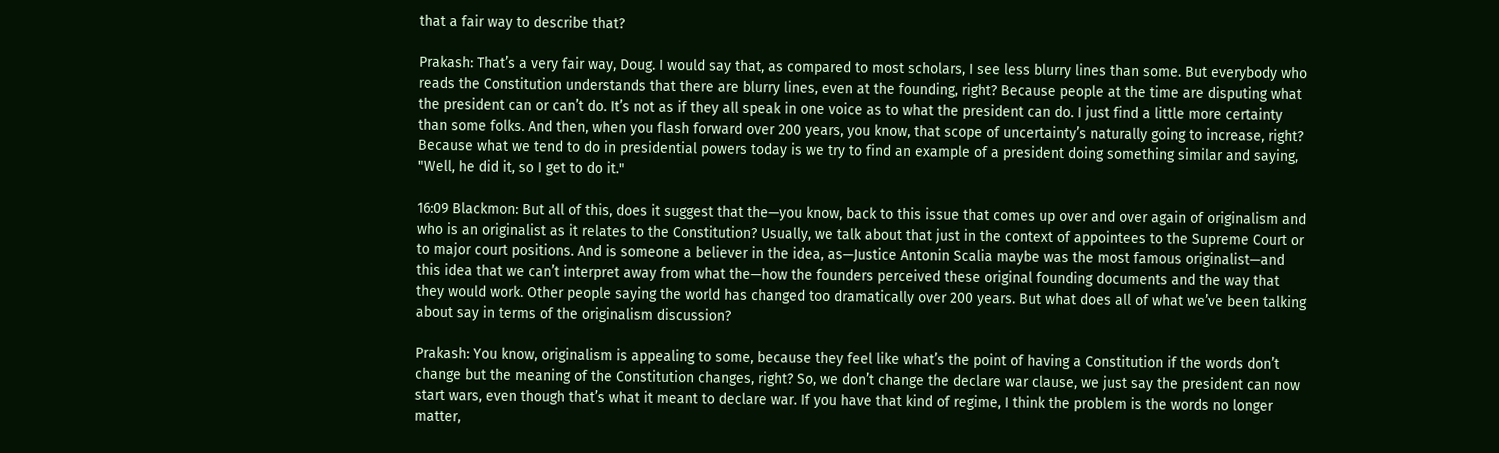that a fair way to describe that?

Prakash: That’s a very fair way, Doug. I would say that, as compared to most scholars, I see less blurry lines than some. But everybody who reads the Constitution understands that there are blurry lines, even at the founding, right? Because people at the time are disputing what the president can or can’t do. It’s not as if they all speak in one voice as to what the president can do. I just find a little more certainty than some folks. And then, when you flash forward over 200 years, you know, that scope of uncertainty’s naturally going to increase, right? Because what we tend to do in presidential powers today is we try to find an example of a president doing something similar and saying, "Well, he did it, so I get to do it."

16:09 Blackmon: But all of this, does it suggest that the—you know, back to this issue that comes up over and over again of originalism and who is an originalist as it relates to the Constitution? Usually, we talk about that just in the context of appointees to the Supreme Court or to major court positions. And is someone a believer in the idea, as—Justice Antonin Scalia maybe was the most famous originalist—and this idea that we can’t interpret away from what the—how the founders perceived these original founding documents and the way that they would work. Other people saying the world has changed too dramatically over 200 years. But what does all of what we’ve been talking about say in terms of the originalism discussion?

Prakash: You know, originalism is appealing to some, because they feel like what’s the point of having a Constitution if the words don’t change but the meaning of the Constitution changes, right? So, we don’t change the declare war clause, we just say the president can now start wars, even though that’s what it meant to declare war. If you have that kind of regime, I think the problem is the words no longer matter,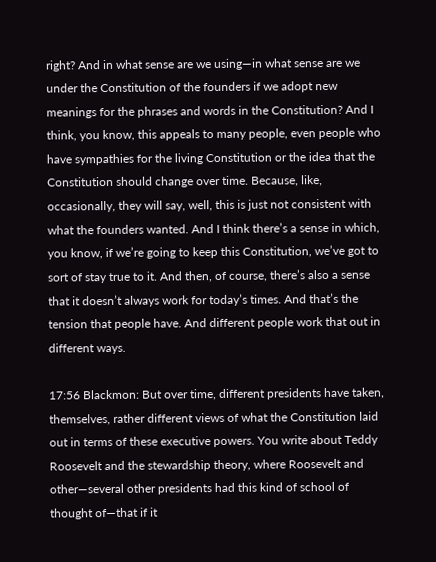right? And in what sense are we using—in what sense are we under the Constitution of the founders if we adopt new meanings for the phrases and words in the Constitution? And I think, you know, this appeals to many people, even people who have sympathies for the living Constitution or the idea that the Constitution should change over time. Because, like, occasionally, they will say, well, this is just not consistent with what the founders wanted. And I think there’s a sense in which, you know, if we’re going to keep this Constitution, we’ve got to sort of stay true to it. And then, of course, there’s also a sense that it doesn’t always work for today’s times. And that’s the tension that people have. And different people work that out in different ways.

17:56 Blackmon: But over time, different presidents have taken, themselves, rather different views of what the Constitution laid out in terms of these executive powers. You write about Teddy Roosevelt and the stewardship theory, where Roosevelt and other—several other presidents had this kind of school of thought of—that if it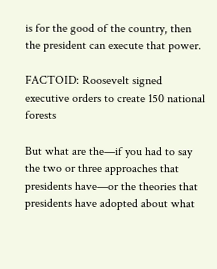is for the good of the country, then the president can execute that power.

FACTOID: Roosevelt signed executive orders to create 150 national forests

But what are the—if you had to say the two or three approaches that presidents have—or the theories that presidents have adopted about what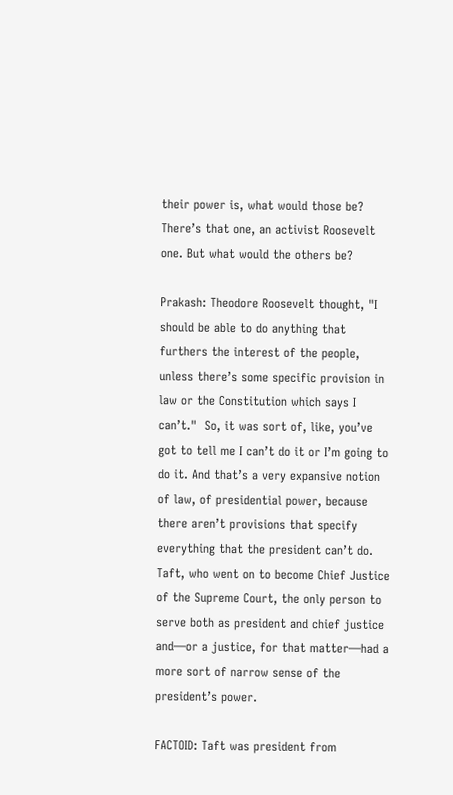their power is, what would those be? There’s that one, an activist Roosevelt one. But what would the others be?

Prakash: Theodore Roosevelt thought, "I should be able to do anything that furthers the interest of the people, unless there’s some specific provision in law or the Constitution which says I can’t."  So, it was sort of, like, you’ve got to tell me I can’t do it or I’m going to do it. And that’s a very expansive notion of law, of presidential power, because there aren’t provisions that specify everything that the president can’t do. Taft, who went on to become Chief Justice of the Supreme Court, the only person to serve both as president and chief justice and—or a justice, for that matter—had a more sort of narrow sense of the president’s power.

FACTOID: Taft was president from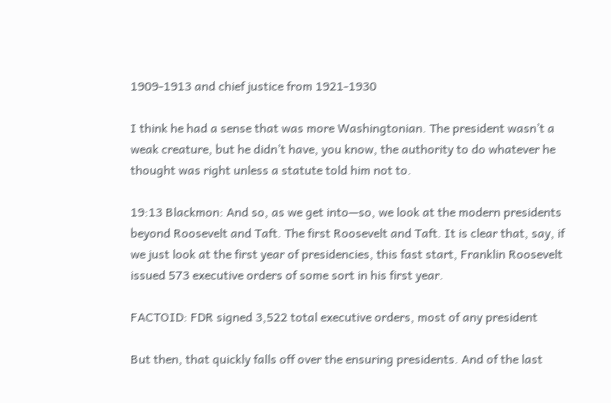1909-1913 and chief justice from 1921-1930

I think he had a sense that was more Washingtonian. The president wasn’t a weak creature, but he didn’t have, you know, the authority to do whatever he thought was right unless a statute told him not to.

19:13 Blackmon: And so, as we get into—so, we look at the modern presidents beyond Roosevelt and Taft. The first Roosevelt and Taft. It is clear that, say, if we just look at the first year of presidencies, this fast start, Franklin Roosevelt issued 573 executive orders of some sort in his first year.

FACTOID: FDR signed 3,522 total executive orders, most of any president

But then, that quickly falls off over the ensuring presidents. And of the last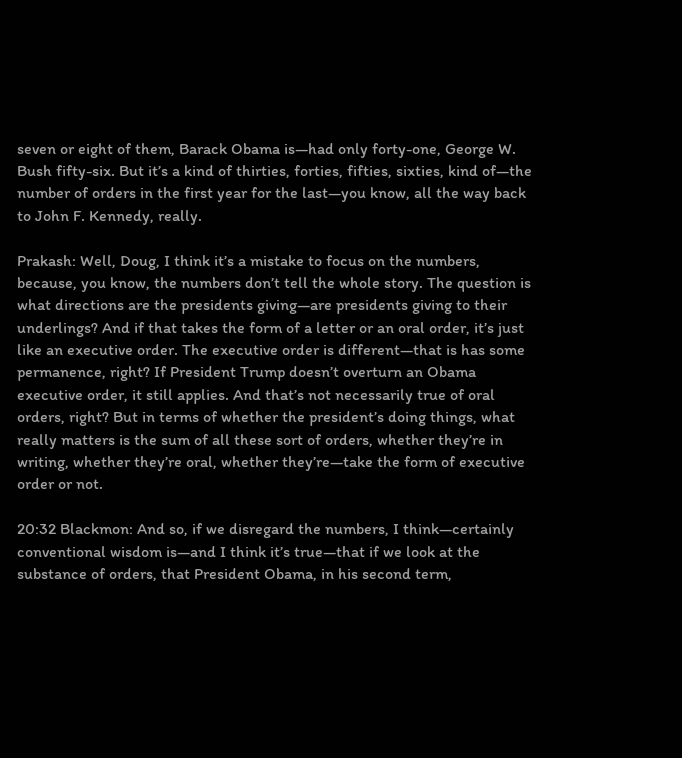seven or eight of them, Barack Obama is—had only forty-one, George W. Bush fifty-six. But it’s a kind of thirties, forties, fifties, sixties, kind of—the number of orders in the first year for the last—you know, all the way back to John F. Kennedy, really.

Prakash: Well, Doug, I think it’s a mistake to focus on the numbers, because, you know, the numbers don’t tell the whole story. The question is what directions are the presidents giving—are presidents giving to their underlings? And if that takes the form of a letter or an oral order, it’s just like an executive order. The executive order is different—that is has some permanence, right? If President Trump doesn’t overturn an Obama executive order, it still applies. And that’s not necessarily true of oral orders, right? But in terms of whether the president’s doing things, what really matters is the sum of all these sort of orders, whether they’re in writing, whether they’re oral, whether they’re—take the form of executive order or not.

20:32 Blackmon: And so, if we disregard the numbers, I think—certainly conventional wisdom is—and I think it’s true—that if we look at the substance of orders, that President Obama, in his second term,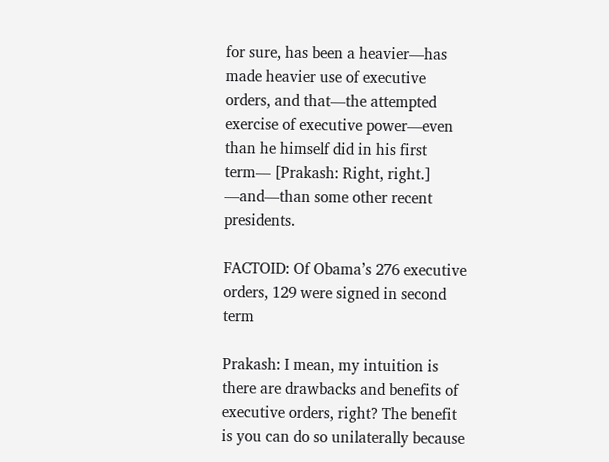for sure, has been a heavier—has made heavier use of executive orders, and that—the attempted exercise of executive power—even than he himself did in his first term— [Prakash: Right, right.] —and—than some other recent presidents.

FACTOID: Of Obama’s 276 executive orders, 129 were signed in second term

Prakash: I mean, my intuition is there are drawbacks and benefits of executive orders, right? The benefit is you can do so unilaterally because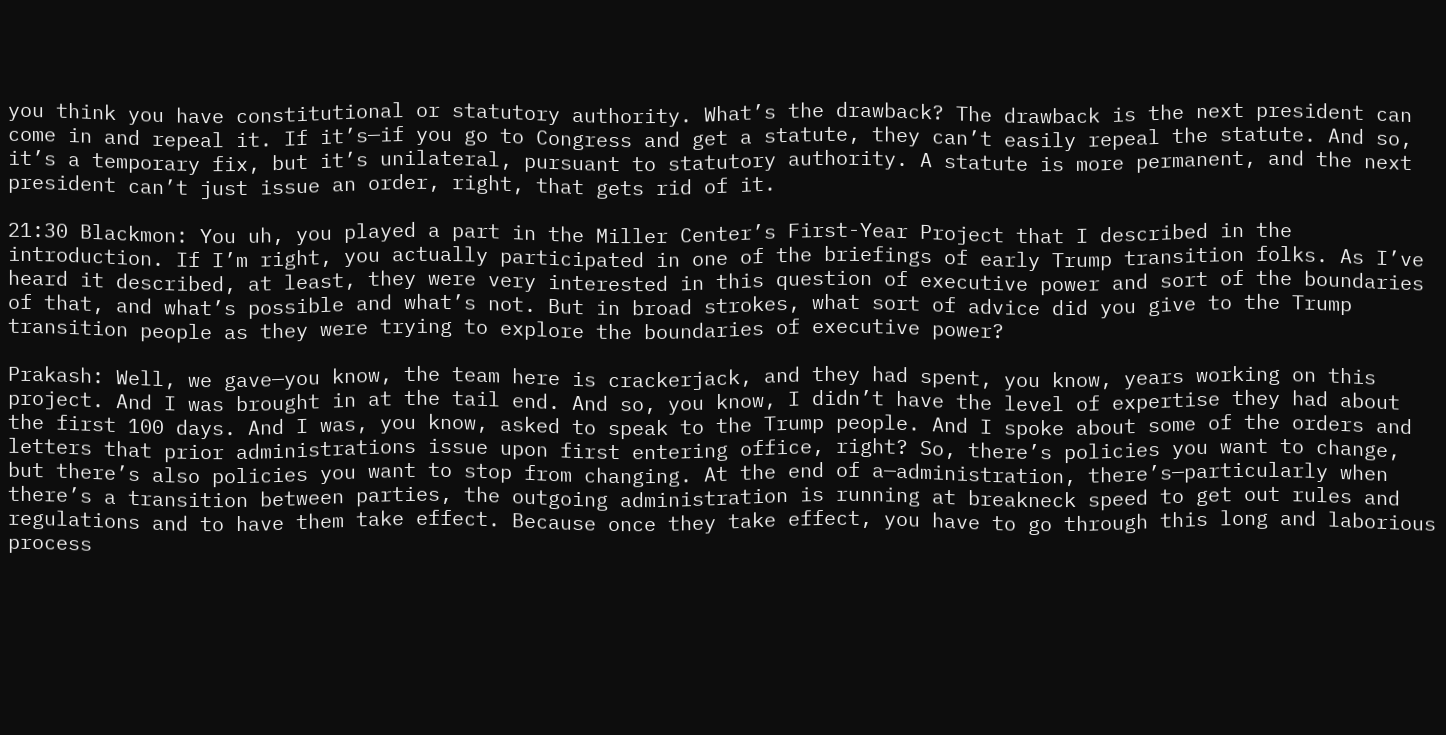you think you have constitutional or statutory authority. What’s the drawback? The drawback is the next president can come in and repeal it. If it’s—if you go to Congress and get a statute, they can’t easily repeal the statute. And so, it’s a temporary fix, but it’s unilateral, pursuant to statutory authority. A statute is more permanent, and the next president can’t just issue an order, right, that gets rid of it.

21:30 Blackmon: You uh, you played a part in the Miller Center’s First-Year Project that I described in the introduction. If I’m right, you actually participated in one of the briefings of early Trump transition folks. As I’ve heard it described, at least, they were very interested in this question of executive power and sort of the boundaries of that, and what’s possible and what’s not. But in broad strokes, what sort of advice did you give to the Trump transition people as they were trying to explore the boundaries of executive power?

Prakash: Well, we gave—you know, the team here is crackerjack, and they had spent, you know, years working on this project. And I was brought in at the tail end. And so, you know, I didn’t have the level of expertise they had about the first 100 days. And I was, you know, asked to speak to the Trump people. And I spoke about some of the orders and letters that prior administrations issue upon first entering office, right? So, there’s policies you want to change, but there’s also policies you want to stop from changing. At the end of a—administration, there’s—particularly when there’s a transition between parties, the outgoing administration is running at breakneck speed to get out rules and regulations and to have them take effect. Because once they take effect, you have to go through this long and laborious process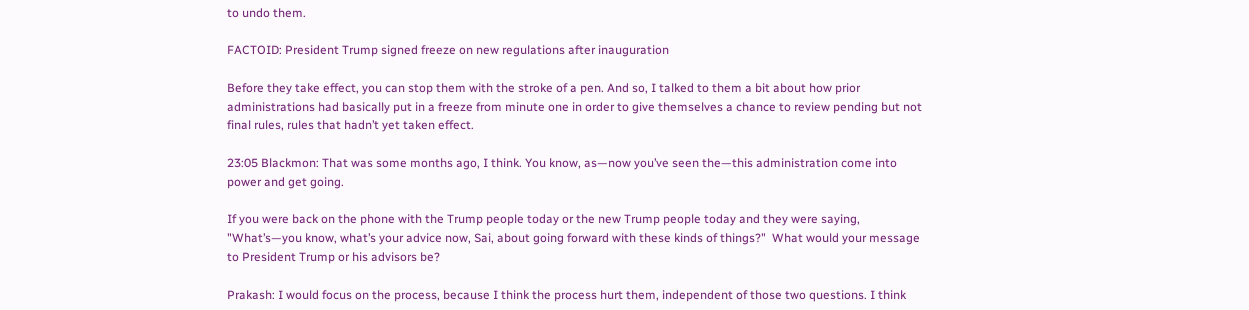to undo them.

FACTOID: President Trump signed freeze on new regulations after inauguration

Before they take effect, you can stop them with the stroke of a pen. And so, I talked to them a bit about how prior administrations had basically put in a freeze from minute one in order to give themselves a chance to review pending but not final rules, rules that hadn’t yet taken effect.

23:05 Blackmon: That was some months ago, I think. You know, as—now you’ve seen the—this administration come into power and get going.

If you were back on the phone with the Trump people today or the new Trump people today and they were saying, "What’s—you know, what’s your advice now, Sai, about going forward with these kinds of things?"  What would your message to President Trump or his advisors be?

Prakash: I would focus on the process, because I think the process hurt them, independent of those two questions. I think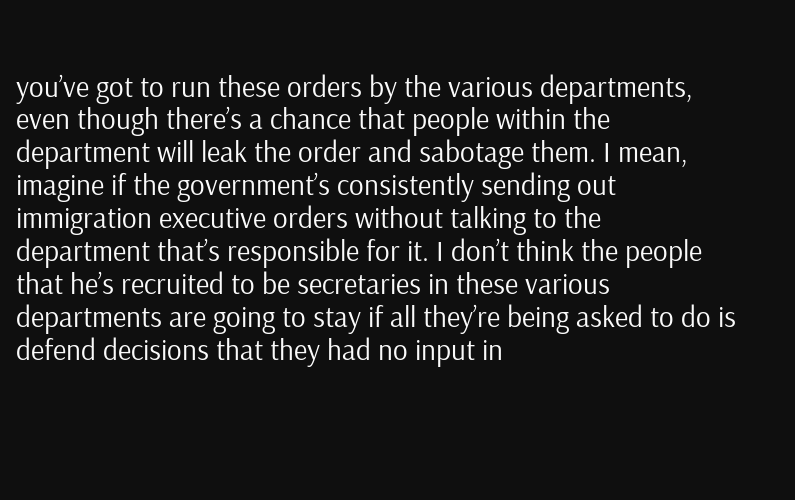you’ve got to run these orders by the various departments, even though there’s a chance that people within the department will leak the order and sabotage them. I mean, imagine if the government’s consistently sending out immigration executive orders without talking to the department that’s responsible for it. I don’t think the people that he’s recruited to be secretaries in these various departments are going to stay if all they’re being asked to do is defend decisions that they had no input in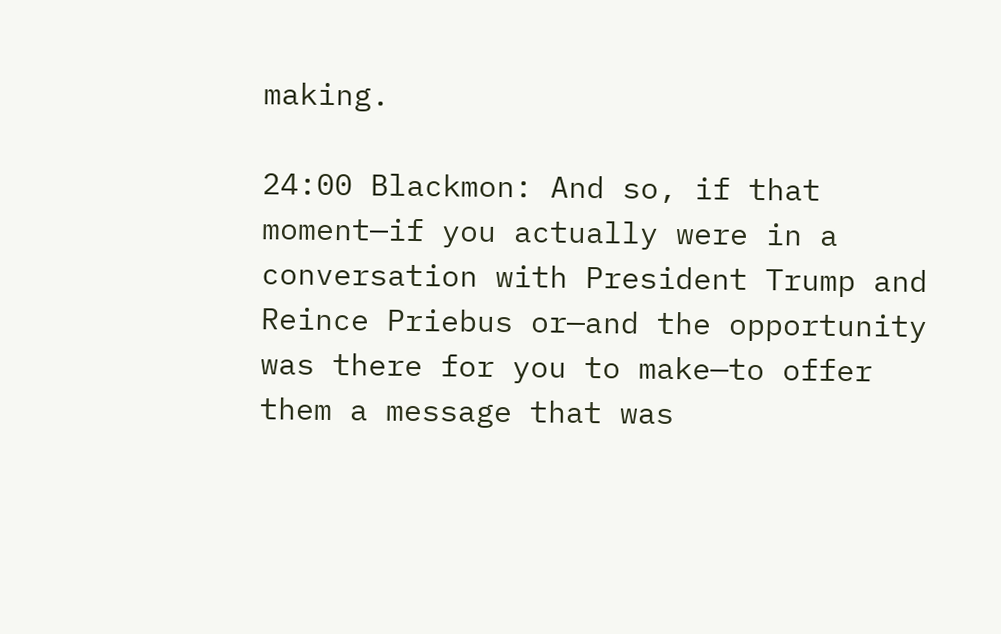making.

24:00 Blackmon: And so, if that moment—if you actually were in a conversation with President Trump and Reince Priebus or—and the opportunity was there for you to make—to offer them a message that was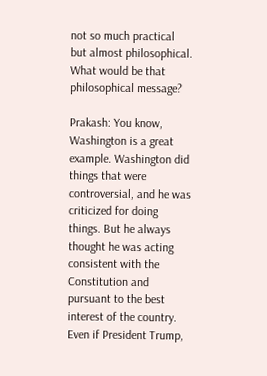not so much practical but almost philosophical. What would be that philosophical message?

Prakash: You know, Washington is a great example. Washington did things that were controversial, and he was criticized for doing things. But he always thought he was acting consistent with the Constitution and pursuant to the best interest of the country. Even if President Trump,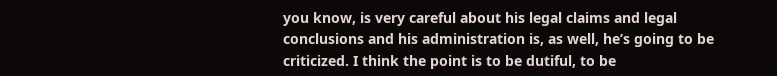you know, is very careful about his legal claims and legal conclusions and his administration is, as well, he’s going to be criticized. I think the point is to be dutiful, to be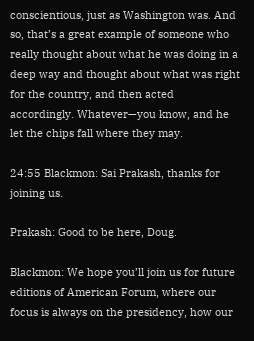conscientious, just as Washington was. And so, that’s a great example of someone who really thought about what he was doing in a deep way and thought about what was right for the country, and then acted accordingly. Whatever—you know, and he let the chips fall where they may.

24:55 Blackmon: Sai Prakash, thanks for joining us.

Prakash: Good to be here, Doug.

Blackmon: We hope you’ll join us for future editions of American Forum, where our focus is always on the presidency, how our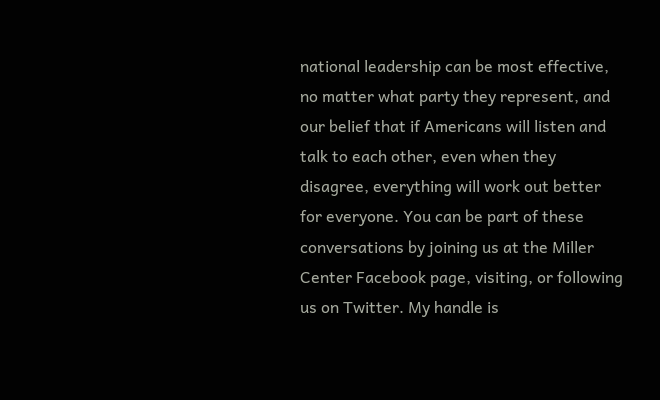national leadership can be most effective, no matter what party they represent, and our belief that if Americans will listen and talk to each other, even when they disagree, everything will work out better for everyone. You can be part of these conversations by joining us at the Miller Center Facebook page, visiting, or following us on Twitter. My handle is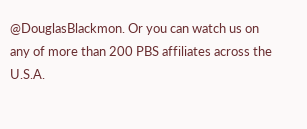@DouglasBlackmon. Or you can watch us on any of more than 200 PBS affiliates across the U.S.A.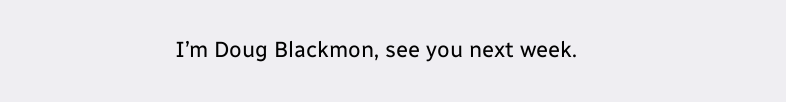I’m Doug Blackmon, see you next week.